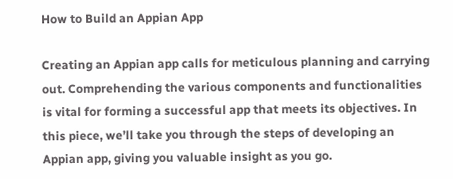How to Build an Appian App

Creating an Appian app calls for meticulous planning and carrying out. Comprehending the various components and functionalities is vital for forming a successful app that meets its objectives. In this piece, we’ll take you through the steps of developing an Appian app, giving you valuable insight as you go.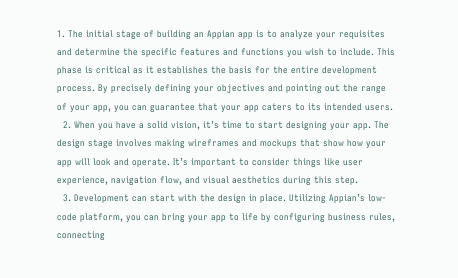1. The initial stage of building an Appian app is to analyze your requisites and determine the specific features and functions you wish to include. This phase is critical as it establishes the basis for the entire development process. By precisely defining your objectives and pointing out the range of your app, you can guarantee that your app caters to its intended users.
  2. When you have a solid vision, it’s time to start designing your app. The design stage involves making wireframes and mockups that show how your app will look and operate. It’s important to consider things like user experience, navigation flow, and visual aesthetics during this step.
  3. Development can start with the design in place. Utilizing Appian’s low-code platform, you can bring your app to life by configuring business rules, connecting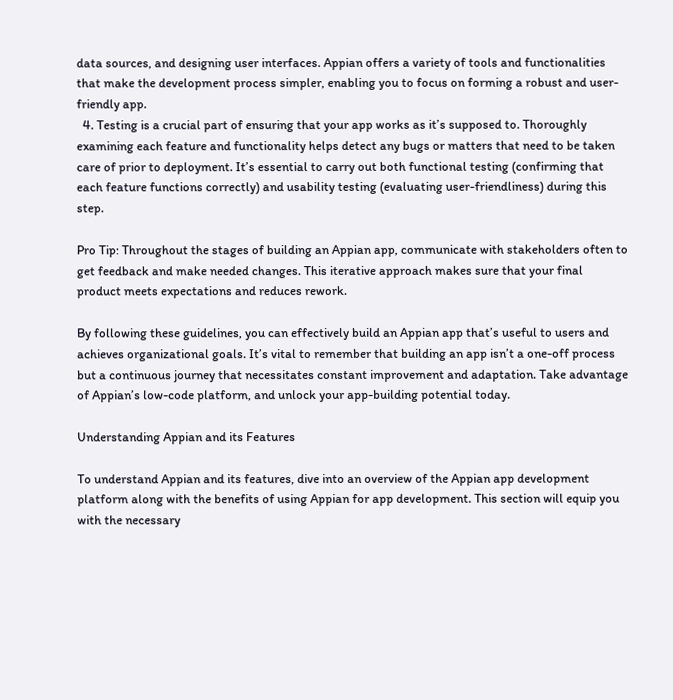data sources, and designing user interfaces. Appian offers a variety of tools and functionalities that make the development process simpler, enabling you to focus on forming a robust and user-friendly app.
  4. Testing is a crucial part of ensuring that your app works as it’s supposed to. Thoroughly examining each feature and functionality helps detect any bugs or matters that need to be taken care of prior to deployment. It’s essential to carry out both functional testing (confirming that each feature functions correctly) and usability testing (evaluating user-friendliness) during this step.

Pro Tip: Throughout the stages of building an Appian app, communicate with stakeholders often to get feedback and make needed changes. This iterative approach makes sure that your final product meets expectations and reduces rework.

By following these guidelines, you can effectively build an Appian app that’s useful to users and achieves organizational goals. It’s vital to remember that building an app isn’t a one-off process but a continuous journey that necessitates constant improvement and adaptation. Take advantage of Appian’s low-code platform, and unlock your app-building potential today.

Understanding Appian and its Features

To understand Appian and its features, dive into an overview of the Appian app development platform along with the benefits of using Appian for app development. This section will equip you with the necessary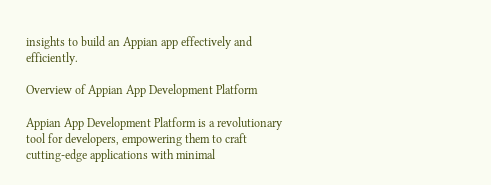insights to build an Appian app effectively and efficiently.

Overview of Appian App Development Platform

Appian App Development Platform is a revolutionary tool for developers, empowering them to craft cutting-edge applications with minimal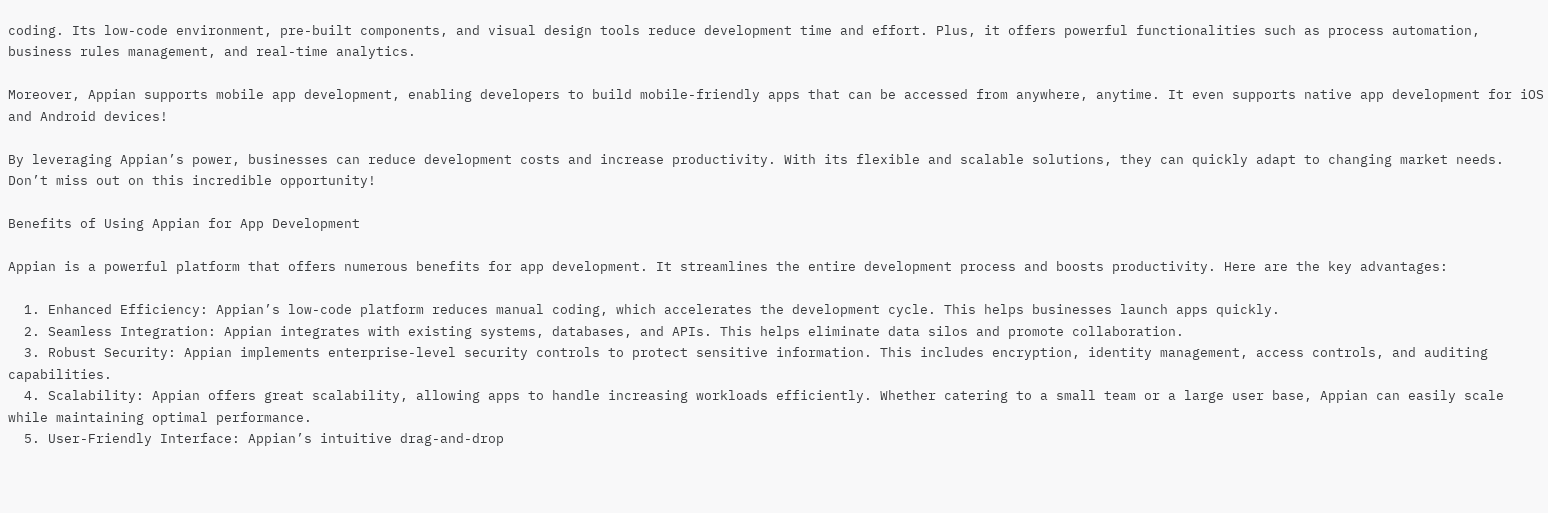coding. Its low-code environment, pre-built components, and visual design tools reduce development time and effort. Plus, it offers powerful functionalities such as process automation, business rules management, and real-time analytics.

Moreover, Appian supports mobile app development, enabling developers to build mobile-friendly apps that can be accessed from anywhere, anytime. It even supports native app development for iOS and Android devices!

By leveraging Appian’s power, businesses can reduce development costs and increase productivity. With its flexible and scalable solutions, they can quickly adapt to changing market needs. Don’t miss out on this incredible opportunity!

Benefits of Using Appian for App Development

Appian is a powerful platform that offers numerous benefits for app development. It streamlines the entire development process and boosts productivity. Here are the key advantages:

  1. Enhanced Efficiency: Appian’s low-code platform reduces manual coding, which accelerates the development cycle. This helps businesses launch apps quickly.
  2. Seamless Integration: Appian integrates with existing systems, databases, and APIs. This helps eliminate data silos and promote collaboration.
  3. Robust Security: Appian implements enterprise-level security controls to protect sensitive information. This includes encryption, identity management, access controls, and auditing capabilities.
  4. Scalability: Appian offers great scalability, allowing apps to handle increasing workloads efficiently. Whether catering to a small team or a large user base, Appian can easily scale while maintaining optimal performance.
  5. User-Friendly Interface: Appian’s intuitive drag-and-drop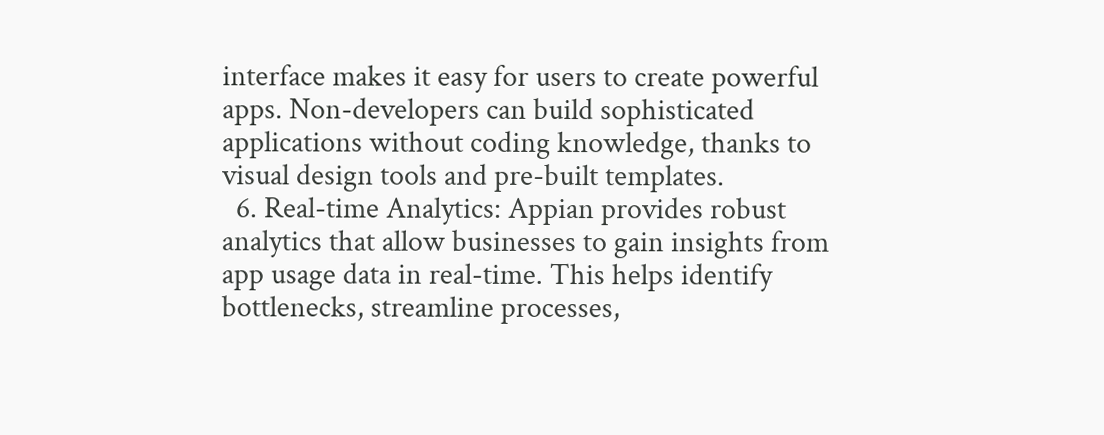interface makes it easy for users to create powerful apps. Non-developers can build sophisticated applications without coding knowledge, thanks to visual design tools and pre-built templates.
  6. Real-time Analytics: Appian provides robust analytics that allow businesses to gain insights from app usage data in real-time. This helps identify bottlenecks, streamline processes,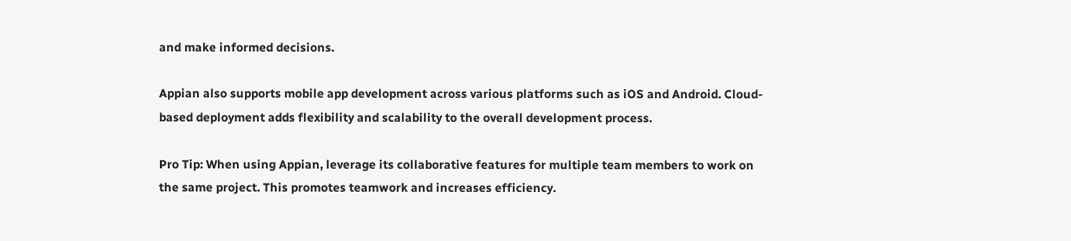and make informed decisions.

Appian also supports mobile app development across various platforms such as iOS and Android. Cloud-based deployment adds flexibility and scalability to the overall development process.

Pro Tip: When using Appian, leverage its collaborative features for multiple team members to work on the same project. This promotes teamwork and increases efficiency.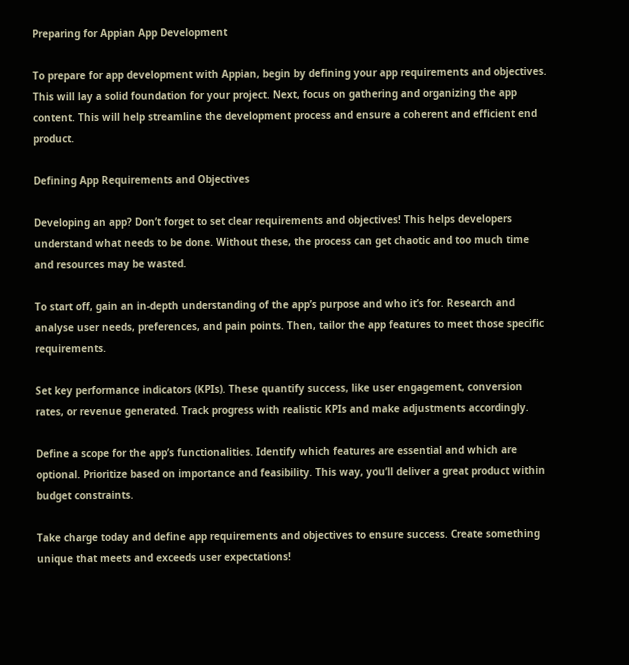Preparing for Appian App Development

To prepare for app development with Appian, begin by defining your app requirements and objectives. This will lay a solid foundation for your project. Next, focus on gathering and organizing the app content. This will help streamline the development process and ensure a coherent and efficient end product.

Defining App Requirements and Objectives

Developing an app? Don’t forget to set clear requirements and objectives! This helps developers understand what needs to be done. Without these, the process can get chaotic and too much time and resources may be wasted.

To start off, gain an in-depth understanding of the app’s purpose and who it’s for. Research and analyse user needs, preferences, and pain points. Then, tailor the app features to meet those specific requirements.

Set key performance indicators (KPIs). These quantify success, like user engagement, conversion rates, or revenue generated. Track progress with realistic KPIs and make adjustments accordingly.

Define a scope for the app’s functionalities. Identify which features are essential and which are optional. Prioritize based on importance and feasibility. This way, you’ll deliver a great product within budget constraints.

Take charge today and define app requirements and objectives to ensure success. Create something unique that meets and exceeds user expectations!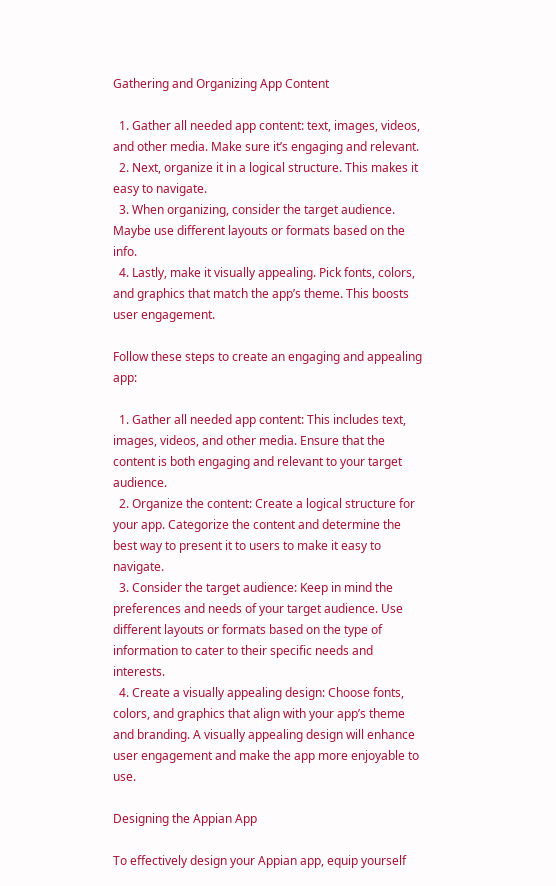Gathering and Organizing App Content

  1. Gather all needed app content: text, images, videos, and other media. Make sure it’s engaging and relevant.
  2. Next, organize it in a logical structure. This makes it easy to navigate.
  3. When organizing, consider the target audience. Maybe use different layouts or formats based on the info.
  4. Lastly, make it visually appealing. Pick fonts, colors, and graphics that match the app’s theme. This boosts user engagement.

Follow these steps to create an engaging and appealing app:

  1. Gather all needed app content: This includes text, images, videos, and other media. Ensure that the content is both engaging and relevant to your target audience.
  2. Organize the content: Create a logical structure for your app. Categorize the content and determine the best way to present it to users to make it easy to navigate.
  3. Consider the target audience: Keep in mind the preferences and needs of your target audience. Use different layouts or formats based on the type of information to cater to their specific needs and interests.
  4. Create a visually appealing design: Choose fonts, colors, and graphics that align with your app’s theme and branding. A visually appealing design will enhance user engagement and make the app more enjoyable to use.

Designing the Appian App

To effectively design your Appian app, equip yourself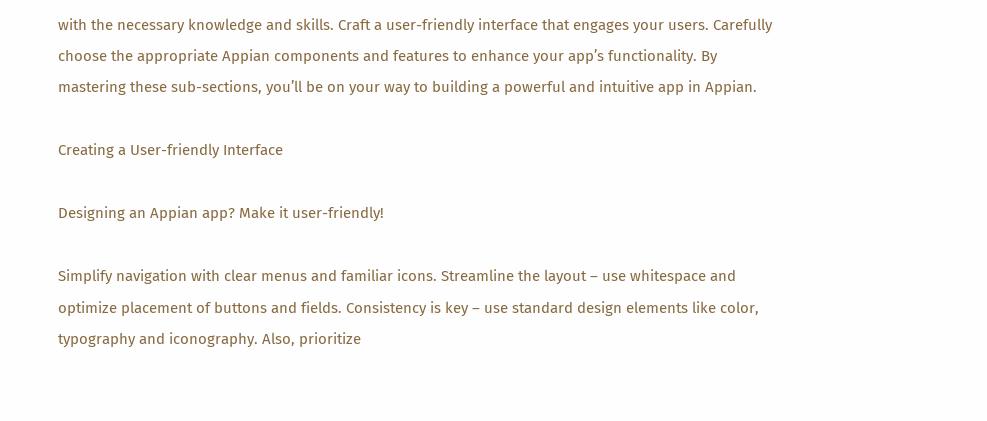with the necessary knowledge and skills. Craft a user-friendly interface that engages your users. Carefully choose the appropriate Appian components and features to enhance your app’s functionality. By mastering these sub-sections, you’ll be on your way to building a powerful and intuitive app in Appian.

Creating a User-friendly Interface

Designing an Appian app? Make it user-friendly!

Simplify navigation with clear menus and familiar icons. Streamline the layout – use whitespace and optimize placement of buttons and fields. Consistency is key – use standard design elements like color, typography and iconography. Also, prioritize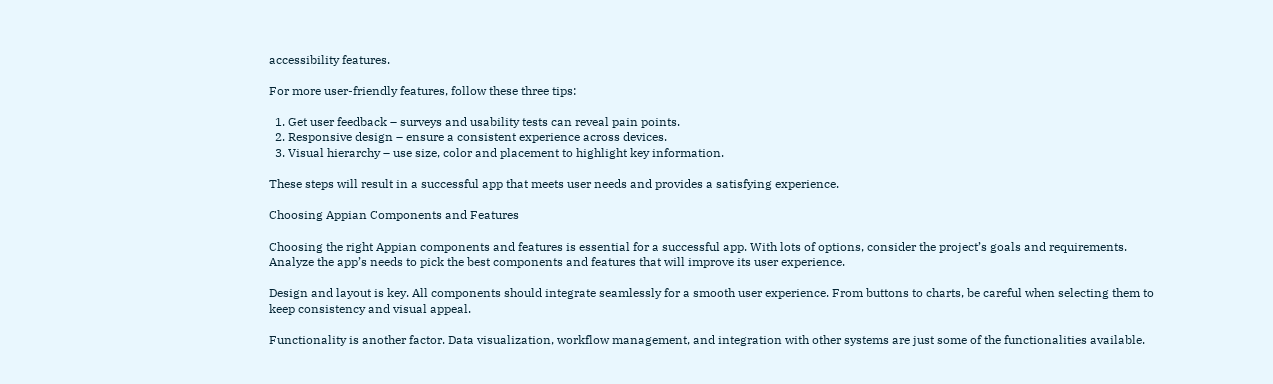accessibility features.

For more user-friendly features, follow these three tips:

  1. Get user feedback – surveys and usability tests can reveal pain points.
  2. Responsive design – ensure a consistent experience across devices.
  3. Visual hierarchy – use size, color and placement to highlight key information.

These steps will result in a successful app that meets user needs and provides a satisfying experience.

Choosing Appian Components and Features

Choosing the right Appian components and features is essential for a successful app. With lots of options, consider the project’s goals and requirements. Analyze the app’s needs to pick the best components and features that will improve its user experience.

Design and layout is key. All components should integrate seamlessly for a smooth user experience. From buttons to charts, be careful when selecting them to keep consistency and visual appeal.

Functionality is another factor. Data visualization, workflow management, and integration with other systems are just some of the functionalities available.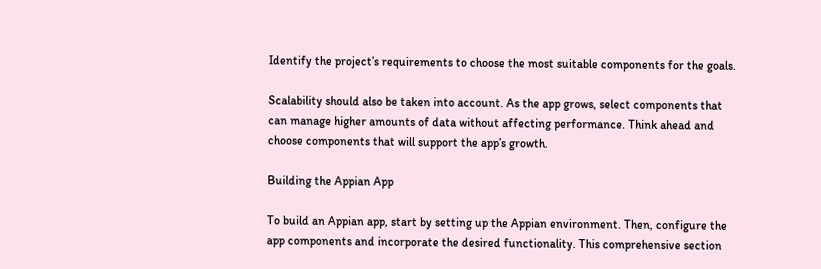Identify the project’s requirements to choose the most suitable components for the goals.

Scalability should also be taken into account. As the app grows, select components that can manage higher amounts of data without affecting performance. Think ahead and choose components that will support the app’s growth.

Building the Appian App

To build an Appian app, start by setting up the Appian environment. Then, configure the app components and incorporate the desired functionality. This comprehensive section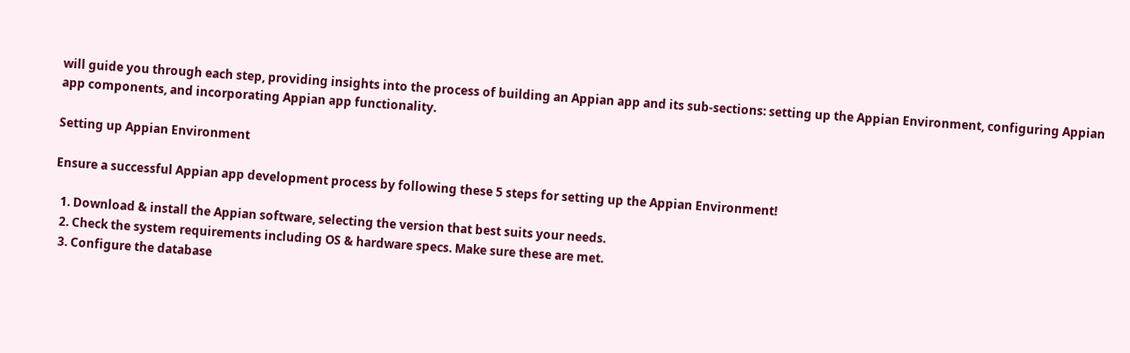will guide you through each step, providing insights into the process of building an Appian app and its sub-sections: setting up the Appian Environment, configuring Appian app components, and incorporating Appian app functionality.

Setting up Appian Environment

Ensure a successful Appian app development process by following these 5 steps for setting up the Appian Environment!

  1. Download & install the Appian software, selecting the version that best suits your needs.
  2. Check the system requirements including OS & hardware specs. Make sure these are met.
  3. Configure the database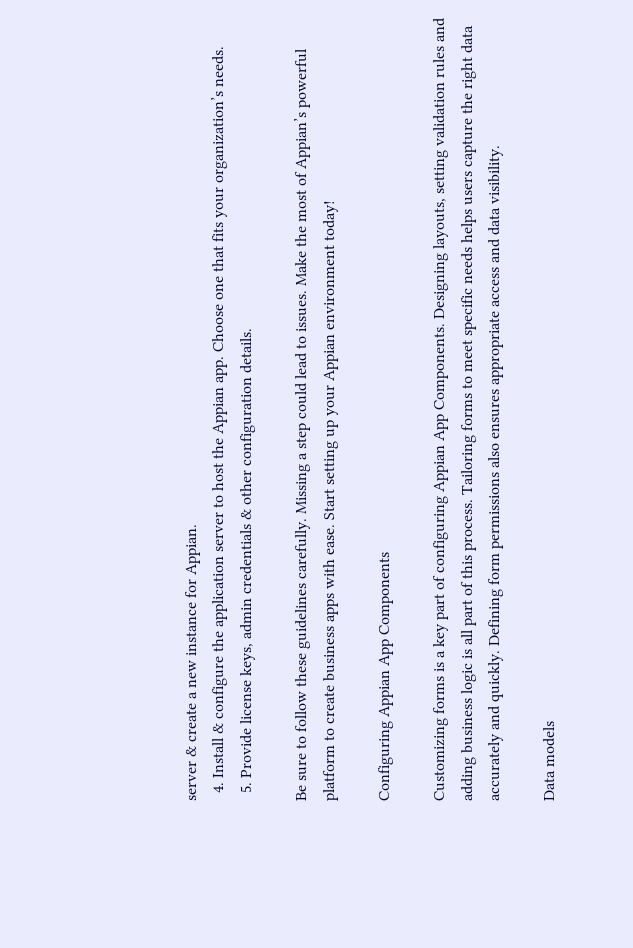server & create a new instance for Appian.
  4. Install & configure the application server to host the Appian app. Choose one that fits your organization’s needs.
  5. Provide license keys, admin credentials & other configuration details.

Be sure to follow these guidelines carefully. Missing a step could lead to issues. Make the most of Appian’s powerful platform to create business apps with ease. Start setting up your Appian environment today!

Configuring Appian App Components

Customizing forms is a key part of configuring Appian App Components. Designing layouts, setting validation rules and adding business logic is all part of this process. Tailoring forms to meet specific needs helps users capture the right data accurately and quickly. Defining form permissions also ensures appropriate access and data visibility.

Data models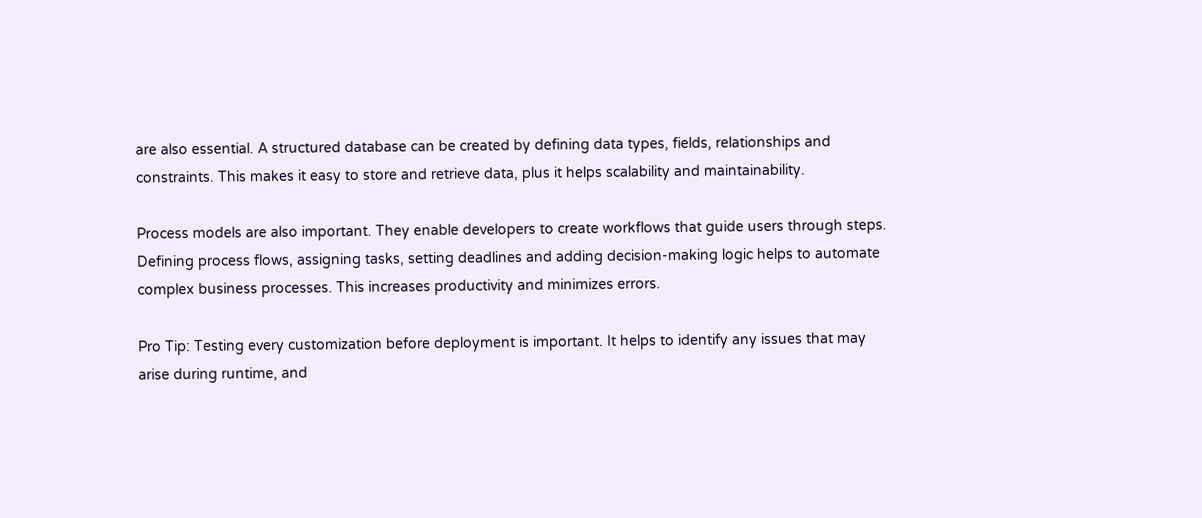are also essential. A structured database can be created by defining data types, fields, relationships and constraints. This makes it easy to store and retrieve data, plus it helps scalability and maintainability.

Process models are also important. They enable developers to create workflows that guide users through steps. Defining process flows, assigning tasks, setting deadlines and adding decision-making logic helps to automate complex business processes. This increases productivity and minimizes errors.

Pro Tip: Testing every customization before deployment is important. It helps to identify any issues that may arise during runtime, and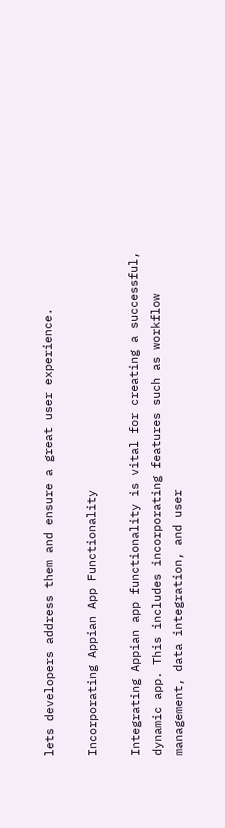lets developers address them and ensure a great user experience.

Incorporating Appian App Functionality

Integrating Appian app functionality is vital for creating a successful, dynamic app. This includes incorporating features such as workflow management, data integration, and user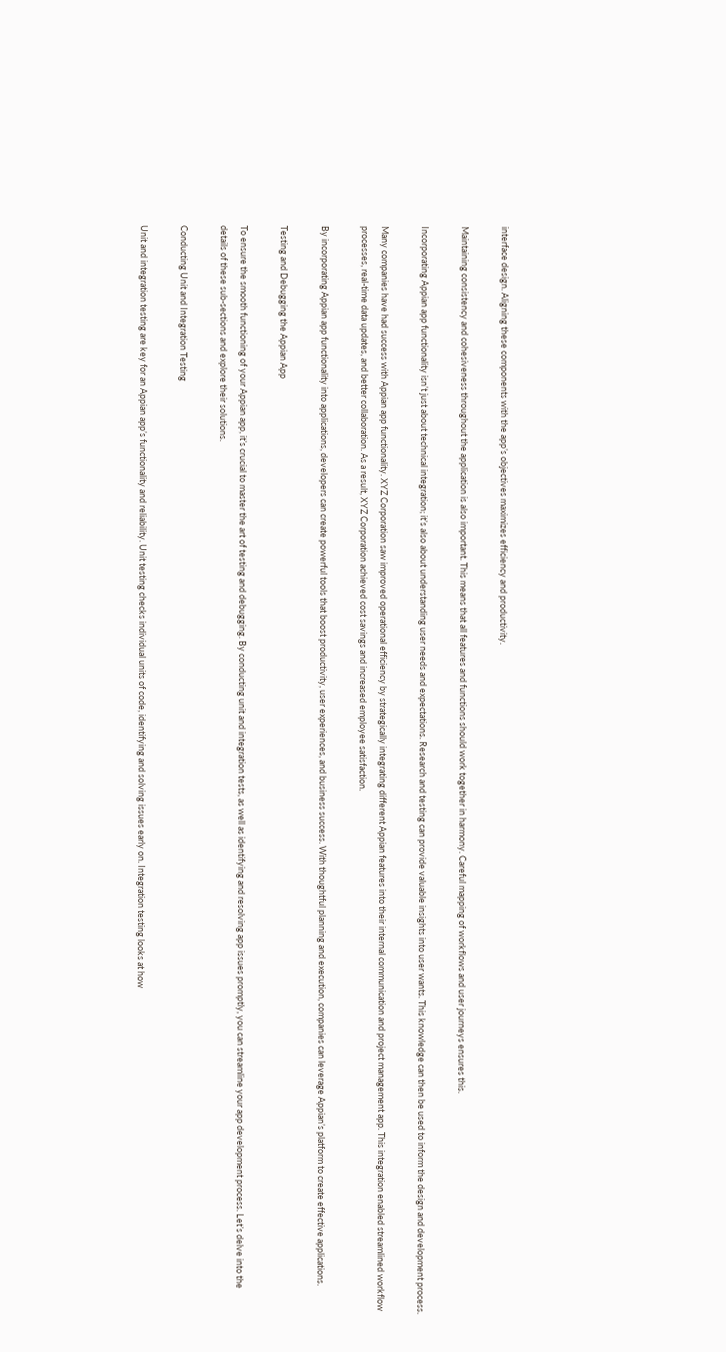interface design. Aligning these components with the app’s objectives maximizes efficiency and productivity.

Maintaining consistency and cohesiveness throughout the application is also important. This means that all features and functions should work together in harmony. Careful mapping of workflows and user journeys ensures this.

Incorporating Appian app functionality isn’t just about technical integration; it’s also about understanding user needs and expectations. Research and testing can provide valuable insights into user wants. This knowledge can then be used to inform the design and development process.

Many companies have had success with Appian app functionality. XYZ Corporation saw improved operational efficiency by strategically integrating different Appian features into their internal communication and project management app. This integration enabled streamlined workflow processes, real-time data updates, and better collaboration. As a result, XYZ Corporation achieved cost savings and increased employee satisfaction.

By incorporating Appian app functionality into applications, developers can create powerful tools that boost productivity, user experiences, and business success. With thoughtful planning and execution, companies can leverage Appian’s platform to create effective applications.

Testing and Debugging the Appian App

To ensure the smooth functioning of your Appian app, it’s crucial to master the art of testing and debugging. By conducting unit and integration tests, as well as identifying and resolving app issues promptly, you can streamline your app development process. Let’s delve into the details of these sub-sections and explore their solutions.

Conducting Unit and Integration Testing

Unit and integration testing are key for an Appian app’s functionality and reliability. Unit testing checks individual units of code, identifying and solving issues early on. Integration testing looks at how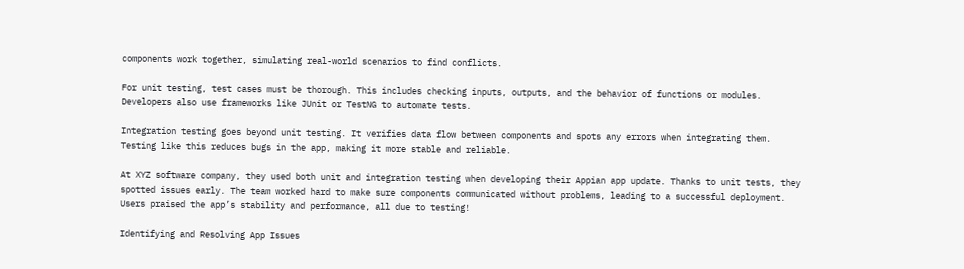components work together, simulating real-world scenarios to find conflicts.

For unit testing, test cases must be thorough. This includes checking inputs, outputs, and the behavior of functions or modules. Developers also use frameworks like JUnit or TestNG to automate tests.

Integration testing goes beyond unit testing. It verifies data flow between components and spots any errors when integrating them. Testing like this reduces bugs in the app, making it more stable and reliable.

At XYZ software company, they used both unit and integration testing when developing their Appian app update. Thanks to unit tests, they spotted issues early. The team worked hard to make sure components communicated without problems, leading to a successful deployment. Users praised the app’s stability and performance, all due to testing!

Identifying and Resolving App Issues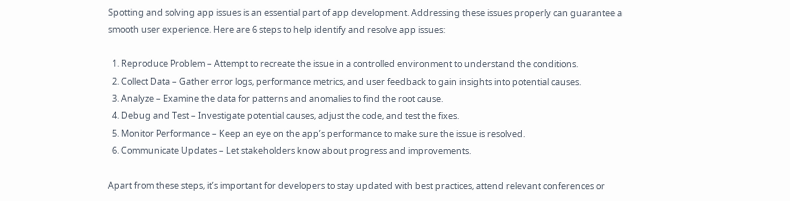Spotting and solving app issues is an essential part of app development. Addressing these issues properly can guarantee a smooth user experience. Here are 6 steps to help identify and resolve app issues:

  1. Reproduce Problem – Attempt to recreate the issue in a controlled environment to understand the conditions.
  2. Collect Data – Gather error logs, performance metrics, and user feedback to gain insights into potential causes.
  3. Analyze – Examine the data for patterns and anomalies to find the root cause.
  4. Debug and Test – Investigate potential causes, adjust the code, and test the fixes.
  5. Monitor Performance – Keep an eye on the app’s performance to make sure the issue is resolved.
  6. Communicate Updates – Let stakeholders know about progress and improvements.

Apart from these steps, it’s important for developers to stay updated with best practices, attend relevant conferences or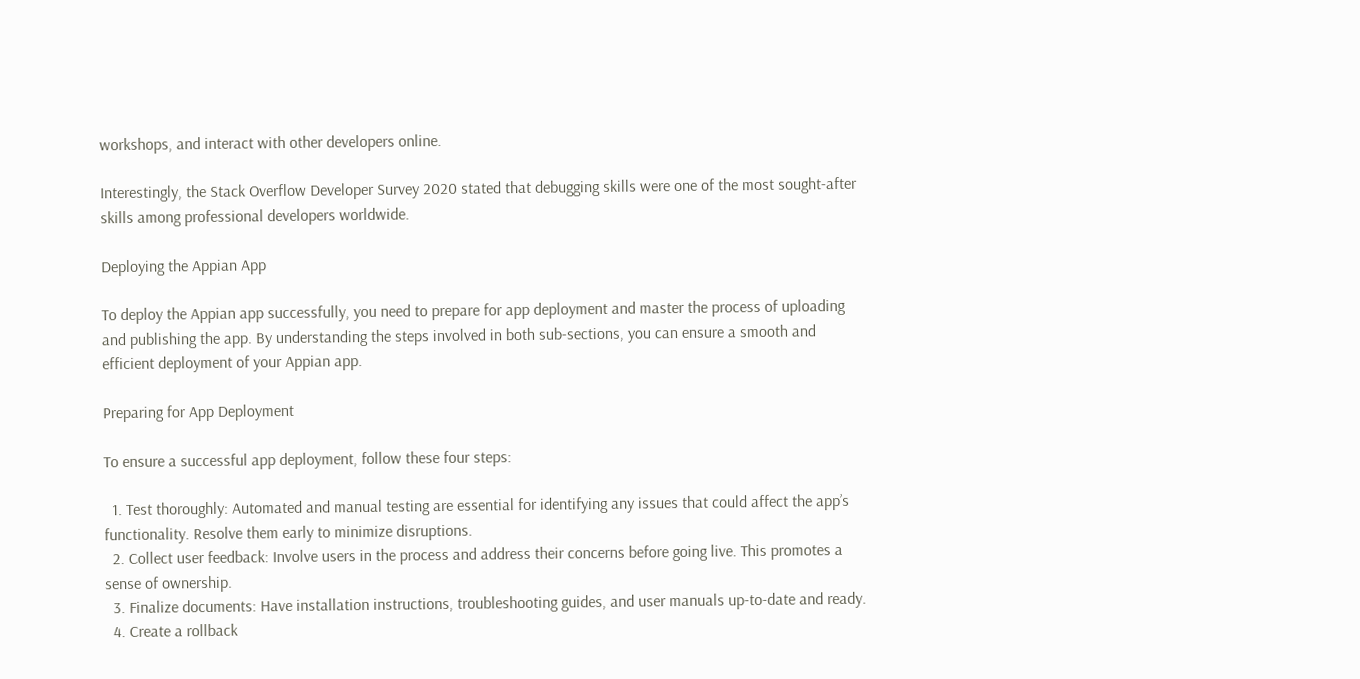workshops, and interact with other developers online.

Interestingly, the Stack Overflow Developer Survey 2020 stated that debugging skills were one of the most sought-after skills among professional developers worldwide.

Deploying the Appian App

To deploy the Appian app successfully, you need to prepare for app deployment and master the process of uploading and publishing the app. By understanding the steps involved in both sub-sections, you can ensure a smooth and efficient deployment of your Appian app.

Preparing for App Deployment

To ensure a successful app deployment, follow these four steps:

  1. Test thoroughly: Automated and manual testing are essential for identifying any issues that could affect the app’s functionality. Resolve them early to minimize disruptions.
  2. Collect user feedback: Involve users in the process and address their concerns before going live. This promotes a sense of ownership.
  3. Finalize documents: Have installation instructions, troubleshooting guides, and user manuals up-to-date and ready.
  4. Create a rollback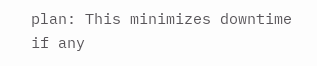plan: This minimizes downtime if any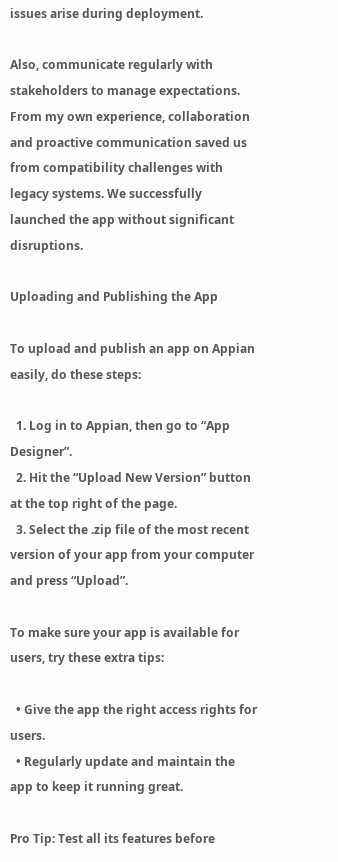issues arise during deployment.

Also, communicate regularly with stakeholders to manage expectations. From my own experience, collaboration and proactive communication saved us from compatibility challenges with legacy systems. We successfully launched the app without significant disruptions.

Uploading and Publishing the App

To upload and publish an app on Appian easily, do these steps:

  1. Log in to Appian, then go to “App Designer”.
  2. Hit the “Upload New Version” button at the top right of the page.
  3. Select the .zip file of the most recent version of your app from your computer and press “Upload”.

To make sure your app is available for users, try these extra tips:

  • Give the app the right access rights for users.
  • Regularly update and maintain the app to keep it running great.

Pro Tip: Test all its features before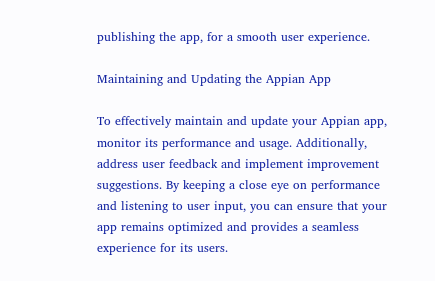publishing the app, for a smooth user experience.

Maintaining and Updating the Appian App

To effectively maintain and update your Appian app, monitor its performance and usage. Additionally, address user feedback and implement improvement suggestions. By keeping a close eye on performance and listening to user input, you can ensure that your app remains optimized and provides a seamless experience for its users.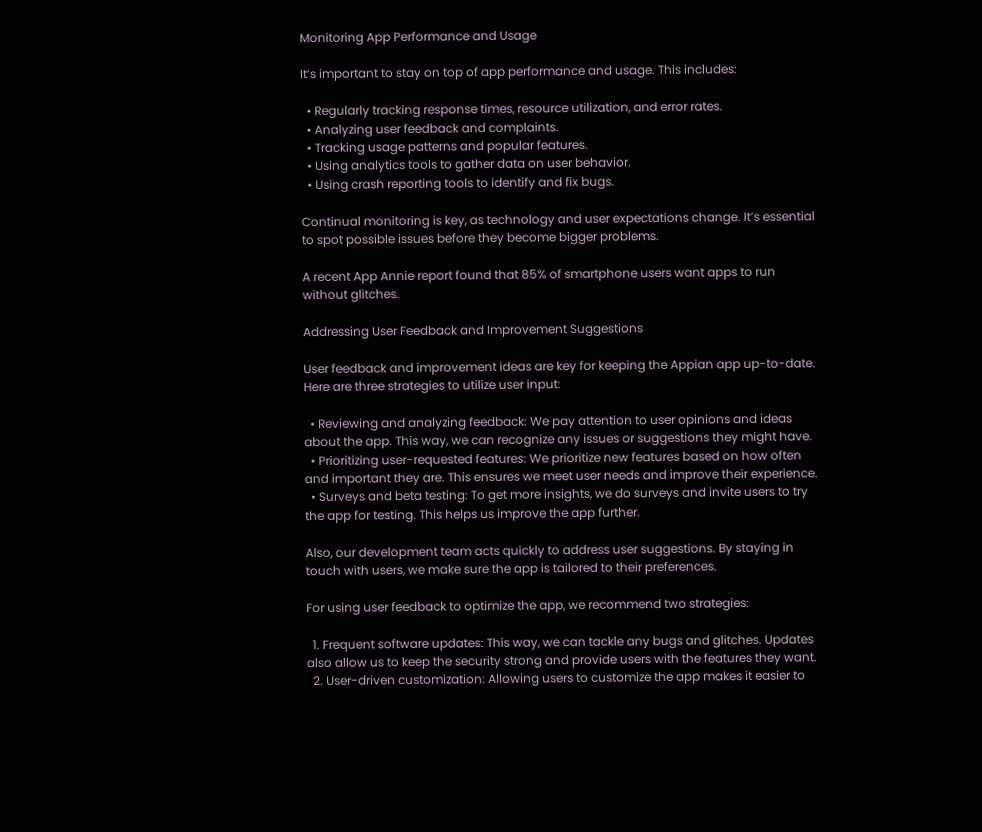Monitoring App Performance and Usage

It’s important to stay on top of app performance and usage. This includes:

  • Regularly tracking response times, resource utilization, and error rates.
  • Analyzing user feedback and complaints.
  • Tracking usage patterns and popular features.
  • Using analytics tools to gather data on user behavior.
  • Using crash reporting tools to identify and fix bugs.

Continual monitoring is key, as technology and user expectations change. It’s essential to spot possible issues before they become bigger problems.

A recent App Annie report found that 85% of smartphone users want apps to run without glitches.

Addressing User Feedback and Improvement Suggestions

User feedback and improvement ideas are key for keeping the Appian app up-to-date. Here are three strategies to utilize user input:

  • Reviewing and analyzing feedback: We pay attention to user opinions and ideas about the app. This way, we can recognize any issues or suggestions they might have.
  • Prioritizing user-requested features: We prioritize new features based on how often and important they are. This ensures we meet user needs and improve their experience.
  • Surveys and beta testing: To get more insights, we do surveys and invite users to try the app for testing. This helps us improve the app further.

Also, our development team acts quickly to address user suggestions. By staying in touch with users, we make sure the app is tailored to their preferences.

For using user feedback to optimize the app, we recommend two strategies:

  1. Frequent software updates: This way, we can tackle any bugs and glitches. Updates also allow us to keep the security strong and provide users with the features they want.
  2. User-driven customization: Allowing users to customize the app makes it easier to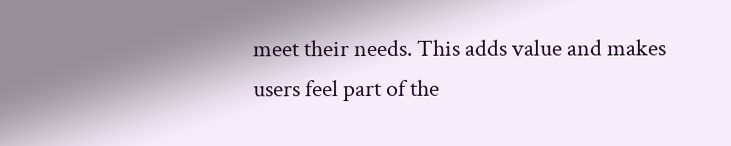meet their needs. This adds value and makes users feel part of the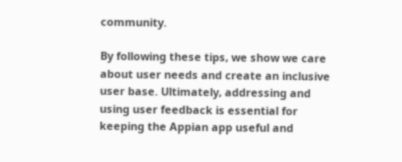community.

By following these tips, we show we care about user needs and create an inclusive user base. Ultimately, addressing and using user feedback is essential for keeping the Appian app useful and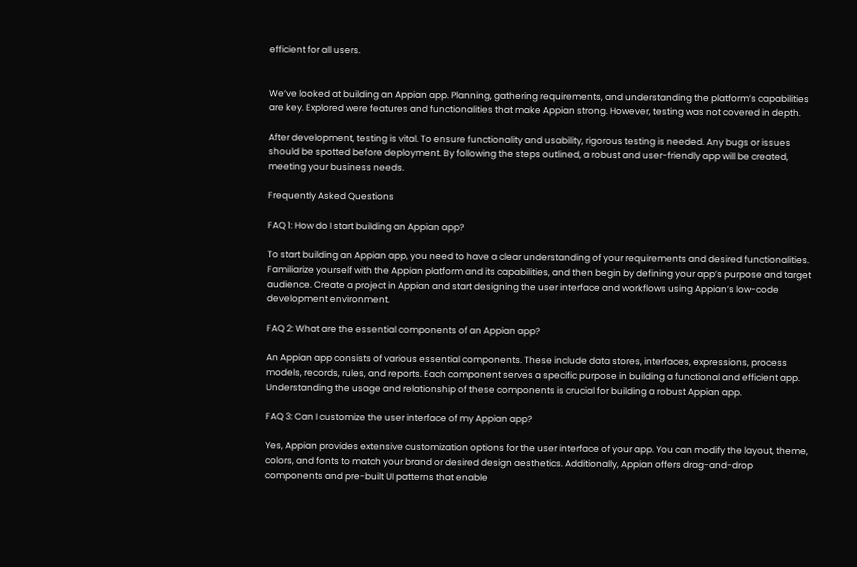efficient for all users.


We’ve looked at building an Appian app. Planning, gathering requirements, and understanding the platform’s capabilities are key. Explored were features and functionalities that make Appian strong. However, testing was not covered in depth.

After development, testing is vital. To ensure functionality and usability, rigorous testing is needed. Any bugs or issues should be spotted before deployment. By following the steps outlined, a robust and user-friendly app will be created, meeting your business needs.

Frequently Asked Questions

FAQ 1: How do I start building an Appian app?

To start building an Appian app, you need to have a clear understanding of your requirements and desired functionalities. Familiarize yourself with the Appian platform and its capabilities, and then begin by defining your app’s purpose and target audience. Create a project in Appian and start designing the user interface and workflows using Appian’s low-code development environment.

FAQ 2: What are the essential components of an Appian app?

An Appian app consists of various essential components. These include data stores, interfaces, expressions, process models, records, rules, and reports. Each component serves a specific purpose in building a functional and efficient app. Understanding the usage and relationship of these components is crucial for building a robust Appian app.

FAQ 3: Can I customize the user interface of my Appian app?

Yes, Appian provides extensive customization options for the user interface of your app. You can modify the layout, theme, colors, and fonts to match your brand or desired design aesthetics. Additionally, Appian offers drag-and-drop components and pre-built UI patterns that enable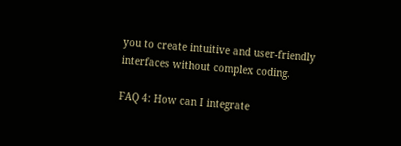you to create intuitive and user-friendly interfaces without complex coding.

FAQ 4: How can I integrate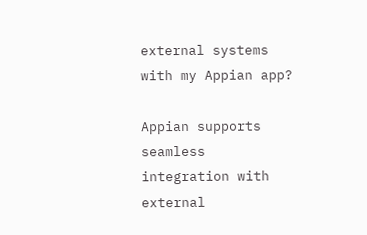external systems with my Appian app?

Appian supports seamless integration with external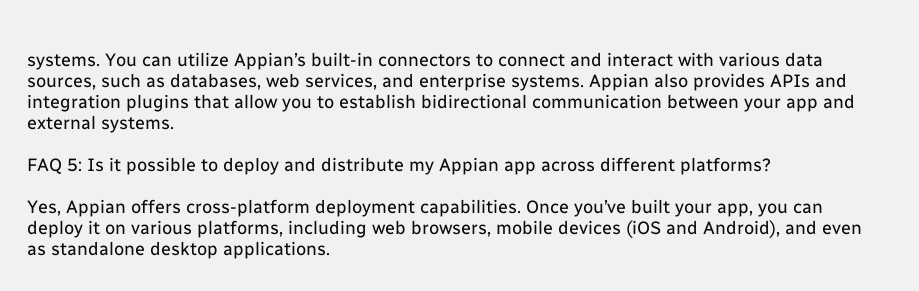systems. You can utilize Appian’s built-in connectors to connect and interact with various data sources, such as databases, web services, and enterprise systems. Appian also provides APIs and integration plugins that allow you to establish bidirectional communication between your app and external systems.

FAQ 5: Is it possible to deploy and distribute my Appian app across different platforms?

Yes, Appian offers cross-platform deployment capabilities. Once you’ve built your app, you can deploy it on various platforms, including web browsers, mobile devices (iOS and Android), and even as standalone desktop applications.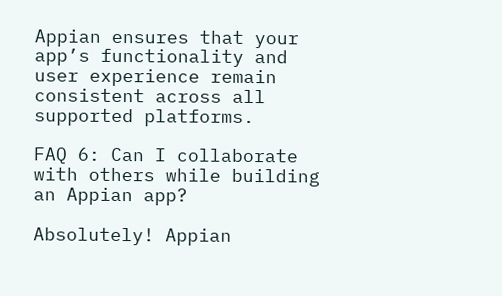Appian ensures that your app’s functionality and user experience remain consistent across all supported platforms.

FAQ 6: Can I collaborate with others while building an Appian app?

Absolutely! Appian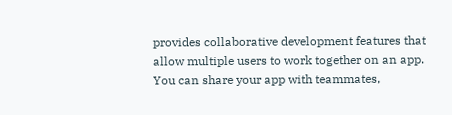provides collaborative development features that allow multiple users to work together on an app. You can share your app with teammates,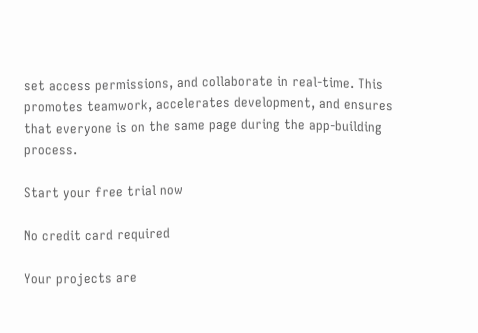set access permissions, and collaborate in real-time. This promotes teamwork, accelerates development, and ensures that everyone is on the same page during the app-building process.

Start your free trial now

No credit card required

Your projects are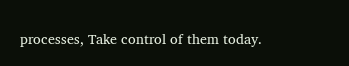processes, Take control of them today.